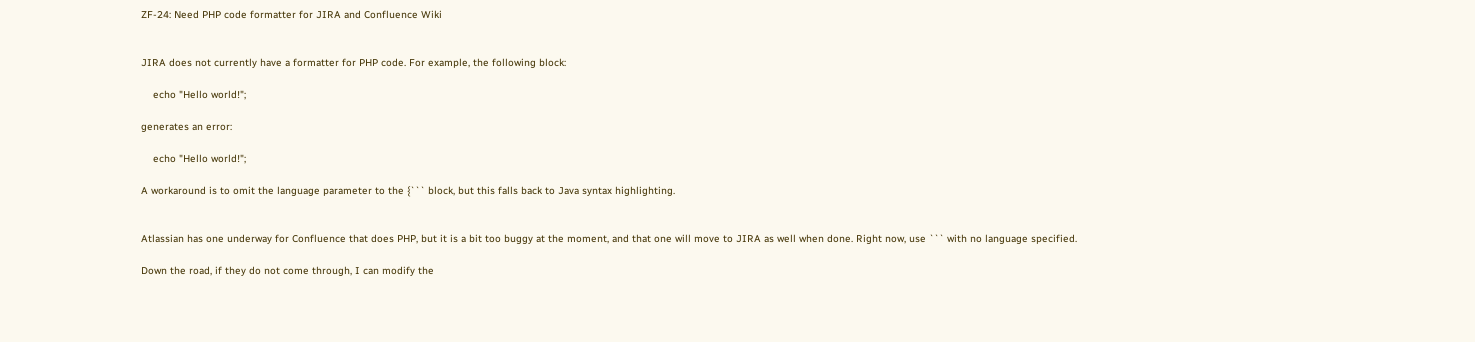ZF-24: Need PHP code formatter for JIRA and Confluence Wiki


JIRA does not currently have a formatter for PHP code. For example, the following block:

    echo "Hello world!";

generates an error:

    echo "Hello world!";

A workaround is to omit the language parameter to the {``` block, but this falls back to Java syntax highlighting.


Atlassian has one underway for Confluence that does PHP, but it is a bit too buggy at the moment, and that one will move to JIRA as well when done. Right now, use ``` with no language specified.

Down the road, if they do not come through, I can modify the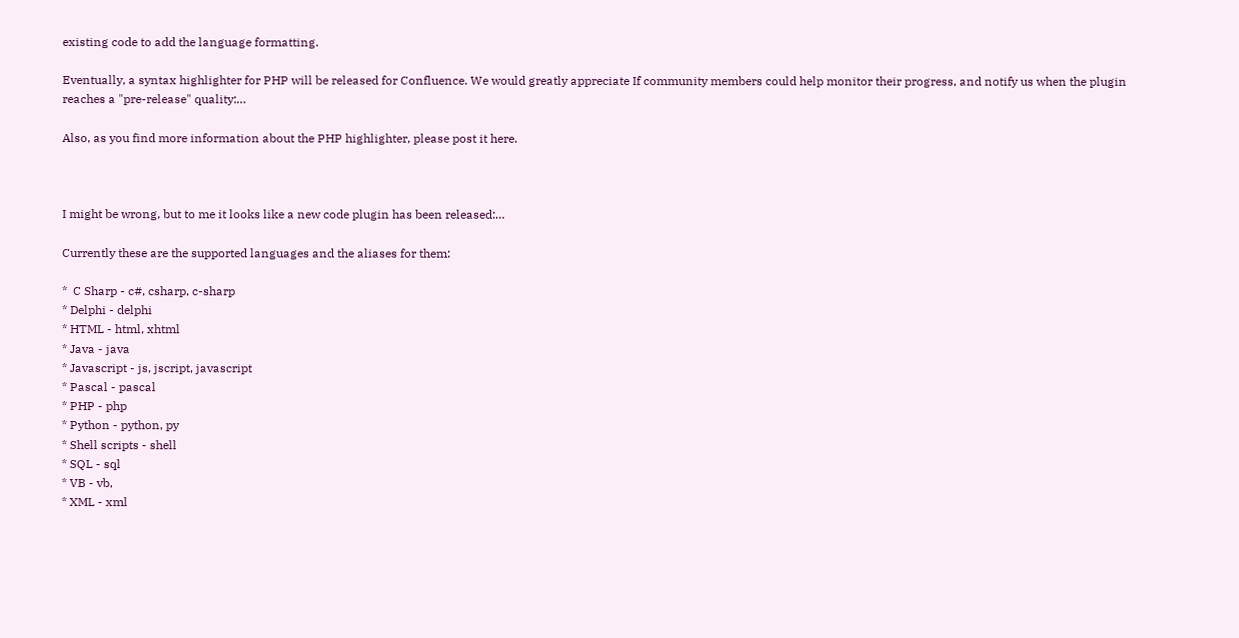existing code to add the language formatting.

Eventually, a syntax highlighter for PHP will be released for Confluence. We would greatly appreciate If community members could help monitor their progress, and notify us when the plugin reaches a "pre-release" quality:…

Also, as you find more information about the PHP highlighter, please post it here.



I might be wrong, but to me it looks like a new code plugin has been released:…

Currently these are the supported languages and the aliases for them:

*  C Sharp - c#, csharp, c-sharp
* Delphi - delphi
* HTML - html, xhtml
* Java - java
* Javascript - js, jscript, javascript
* Pascal - pascal
* PHP - php
* Python - python, py
* Shell scripts - shell
* SQL - sql
* VB - vb,
* XML - xml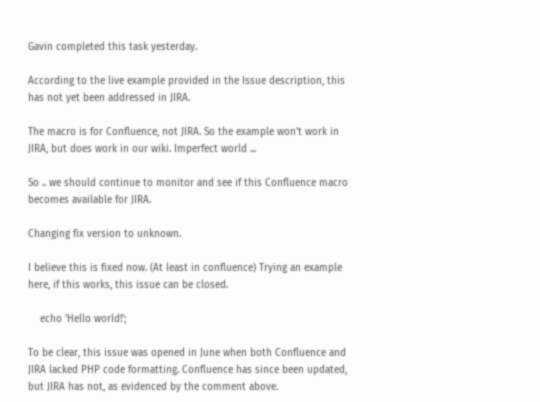Gavin completed this task yesterday.

According to the live example provided in the Issue description, this has not yet been addressed in JIRA.

The macro is for Confluence, not JIRA. So the example won't work in JIRA, but does work in our wiki. Imperfect world ...

So .. we should continue to monitor and see if this Confluence macro becomes available for JIRA.

Changing fix version to unknown.

I believe this is fixed now. (At least in confluence) Trying an example here, if this works, this issue can be closed.

    echo 'Hello world!';

To be clear, this issue was opened in June when both Confluence and JIRA lacked PHP code formatting. Confluence has since been updated, but JIRA has not, as evidenced by the comment above.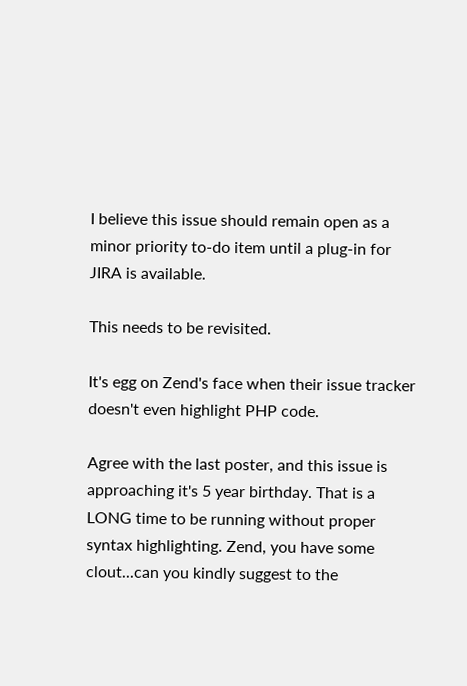I believe this issue should remain open as a minor priority to-do item until a plug-in for JIRA is available.

This needs to be revisited.

It's egg on Zend's face when their issue tracker doesn't even highlight PHP code.

Agree with the last poster, and this issue is approaching it's 5 year birthday. That is a LONG time to be running without proper syntax highlighting. Zend, you have some clout...can you kindly suggest to the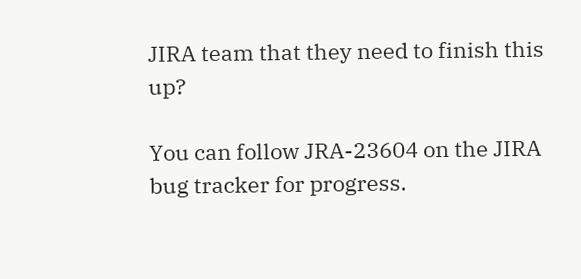JIRA team that they need to finish this up?

You can follow JRA-23604 on the JIRA bug tracker for progress.